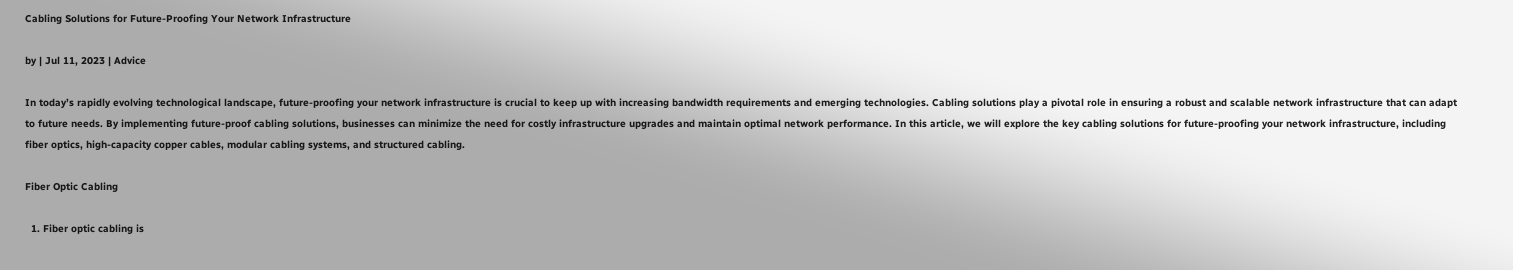Cabling Solutions for Future-Proofing Your Network Infrastructure

by | Jul 11, 2023 | Advice

In today’s rapidly evolving technological landscape, future-proofing your network infrastructure is crucial to keep up with increasing bandwidth requirements and emerging technologies. Cabling solutions play a pivotal role in ensuring a robust and scalable network infrastructure that can adapt to future needs. By implementing future-proof cabling solutions, businesses can minimize the need for costly infrastructure upgrades and maintain optimal network performance. In this article, we will explore the key cabling solutions for future-proofing your network infrastructure, including fiber optics, high-capacity copper cables, modular cabling systems, and structured cabling.

Fiber Optic Cabling

  1. Fiber optic cabling is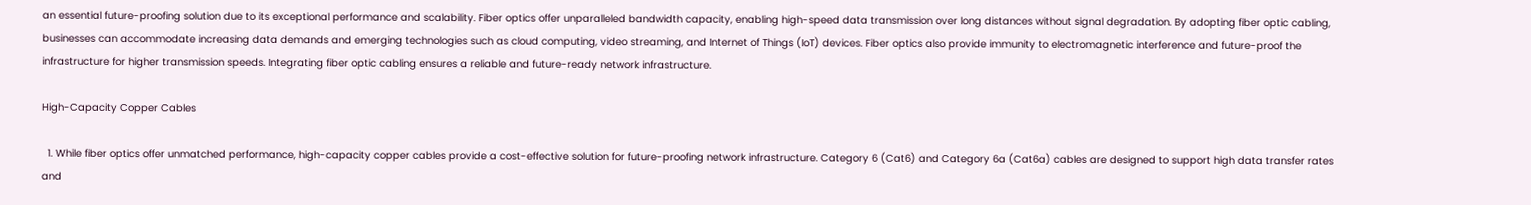an essential future-proofing solution due to its exceptional performance and scalability. Fiber optics offer unparalleled bandwidth capacity, enabling high-speed data transmission over long distances without signal degradation. By adopting fiber optic cabling, businesses can accommodate increasing data demands and emerging technologies such as cloud computing, video streaming, and Internet of Things (IoT) devices. Fiber optics also provide immunity to electromagnetic interference and future-proof the infrastructure for higher transmission speeds. Integrating fiber optic cabling ensures a reliable and future-ready network infrastructure.

High-Capacity Copper Cables

  1. While fiber optics offer unmatched performance, high-capacity copper cables provide a cost-effective solution for future-proofing network infrastructure. Category 6 (Cat6) and Category 6a (Cat6a) cables are designed to support high data transfer rates and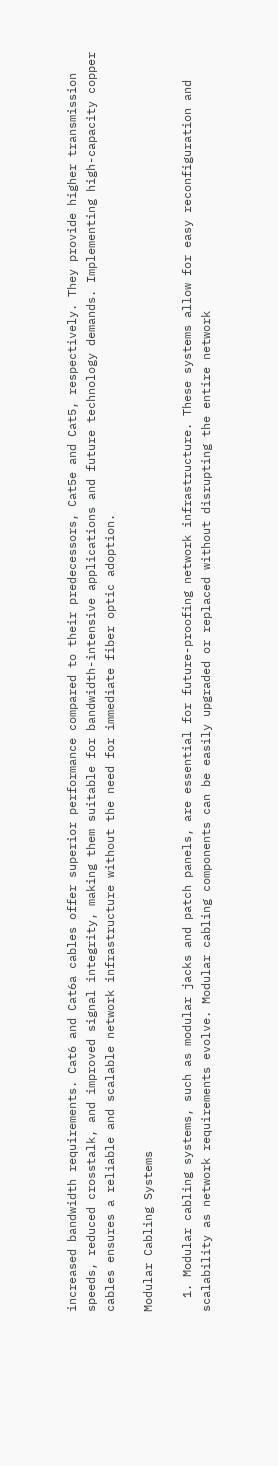increased bandwidth requirements. Cat6 and Cat6a cables offer superior performance compared to their predecessors, Cat5e and Cat5, respectively. They provide higher transmission speeds, reduced crosstalk, and improved signal integrity, making them suitable for bandwidth-intensive applications and future technology demands. Implementing high-capacity copper cables ensures a reliable and scalable network infrastructure without the need for immediate fiber optic adoption.

Modular Cabling Systems

  1. Modular cabling systems, such as modular jacks and patch panels, are essential for future-proofing network infrastructure. These systems allow for easy reconfiguration and scalability as network requirements evolve. Modular cabling components can be easily upgraded or replaced without disrupting the entire network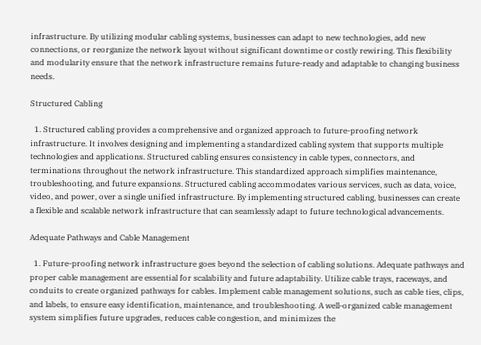infrastructure. By utilizing modular cabling systems, businesses can adapt to new technologies, add new connections, or reorganize the network layout without significant downtime or costly rewiring. This flexibility and modularity ensure that the network infrastructure remains future-ready and adaptable to changing business needs.

Structured Cabling

  1. Structured cabling provides a comprehensive and organized approach to future-proofing network infrastructure. It involves designing and implementing a standardized cabling system that supports multiple technologies and applications. Structured cabling ensures consistency in cable types, connectors, and terminations throughout the network infrastructure. This standardized approach simplifies maintenance, troubleshooting, and future expansions. Structured cabling accommodates various services, such as data, voice, video, and power, over a single unified infrastructure. By implementing structured cabling, businesses can create a flexible and scalable network infrastructure that can seamlessly adapt to future technological advancements.

Adequate Pathways and Cable Management

  1. Future-proofing network infrastructure goes beyond the selection of cabling solutions. Adequate pathways and proper cable management are essential for scalability and future adaptability. Utilize cable trays, raceways, and conduits to create organized pathways for cables. Implement cable management solutions, such as cable ties, clips, and labels, to ensure easy identification, maintenance, and troubleshooting. A well-organized cable management system simplifies future upgrades, reduces cable congestion, and minimizes the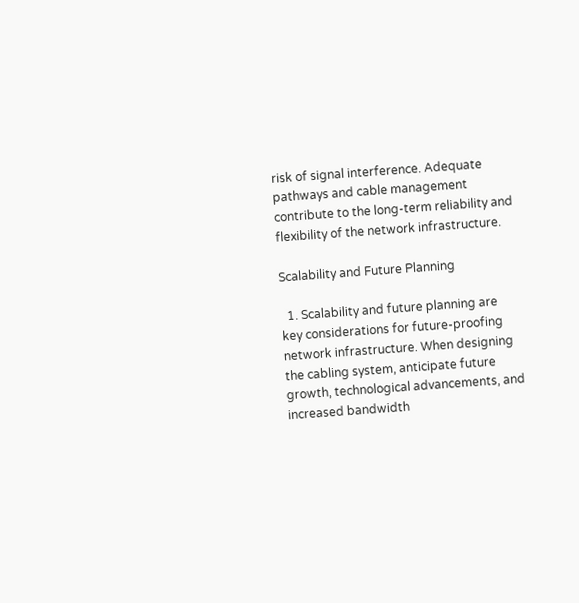risk of signal interference. Adequate pathways and cable management contribute to the long-term reliability and flexibility of the network infrastructure.

Scalability and Future Planning

  1. Scalability and future planning are key considerations for future-proofing network infrastructure. When designing the cabling system, anticipate future growth, technological advancements, and increased bandwidth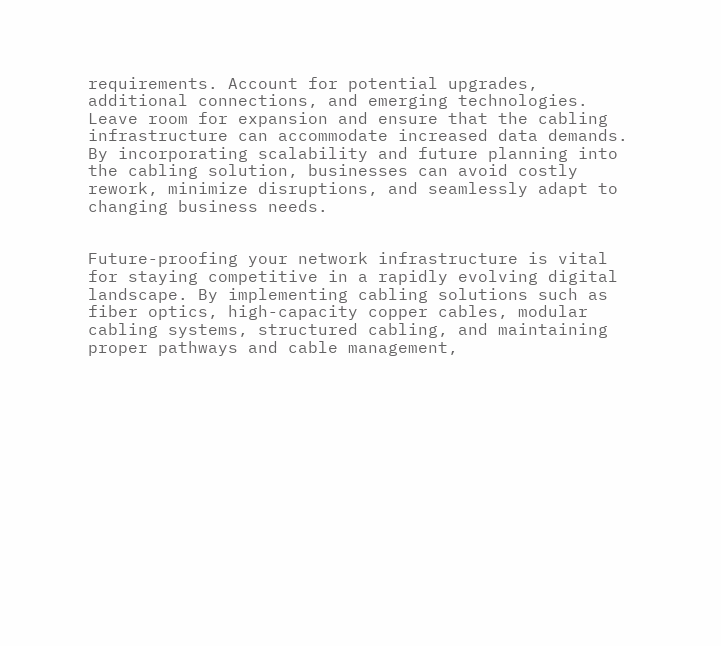requirements. Account for potential upgrades, additional connections, and emerging technologies. Leave room for expansion and ensure that the cabling infrastructure can accommodate increased data demands. By incorporating scalability and future planning into the cabling solution, businesses can avoid costly rework, minimize disruptions, and seamlessly adapt to changing business needs.


Future-proofing your network infrastructure is vital for staying competitive in a rapidly evolving digital landscape. By implementing cabling solutions such as fiber optics, high-capacity copper cables, modular cabling systems, structured cabling, and maintaining proper pathways and cable management,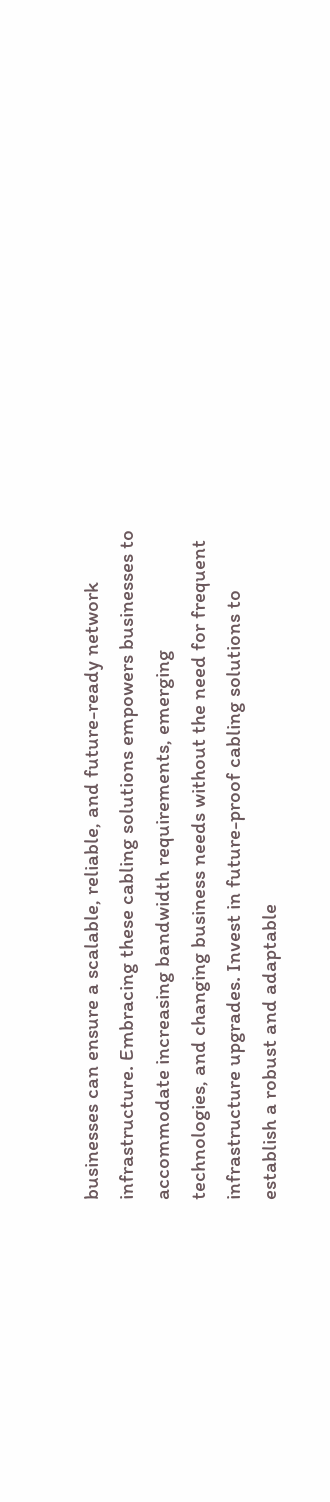businesses can ensure a scalable, reliable, and future-ready network infrastructure. Embracing these cabling solutions empowers businesses to accommodate increasing bandwidth requirements, emerging technologies, and changing business needs without the need for frequent infrastructure upgrades. Invest in future-proof cabling solutions to establish a robust and adaptable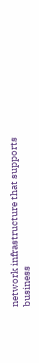network infrastructure that supports business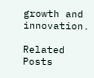growth and innovation.

Related Posts